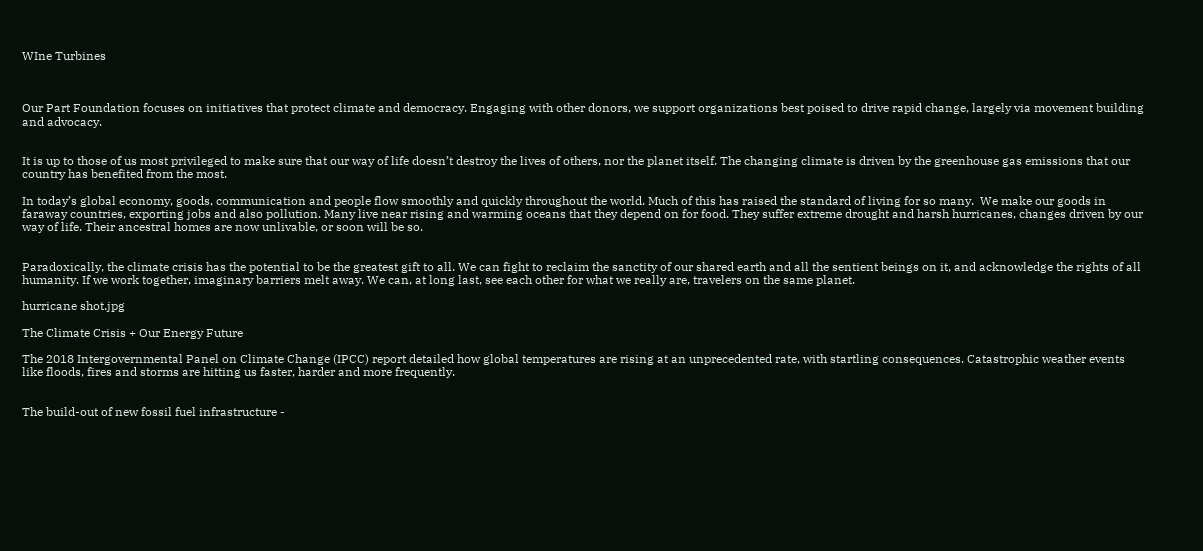WIne Turbines



Our Part Foundation focuses on initiatives that protect climate and democracy. Engaging with other donors, we support organizations best poised to drive rapid change, largely via movement building and advocacy.


It is up to those of us most privileged to make sure that our way of life doesn’t destroy the lives of others, nor the planet itself. The changing climate is driven by the greenhouse gas emissions that our country has benefited from the most.

In today’s global economy, goods, communication and people flow smoothly and quickly throughout the world. Much of this has raised the standard of living for so many.  We make our goods in faraway countries, exporting jobs and also pollution. Many live near rising and warming oceans that they depend on for food. They suffer extreme drought and harsh hurricanes, changes driven by our way of life. Their ancestral homes are now unlivable, or soon will be so.


Paradoxically, the climate crisis has the potential to be the greatest gift to all. We can fight to reclaim the sanctity of our shared earth and all the sentient beings on it, and acknowledge the rights of all humanity. If we work together, imaginary barriers melt away. We can, at long last, see each other for what we really are, travelers on the same planet.

hurricane shot.jpg

The Climate Crisis + Our Energy Future

The 2018 Intergovernmental Panel on Climate Change (IPCC) report detailed how global temperatures are rising at an unprecedented rate, with startling consequences. Catastrophic weather events like floods, fires and storms are hitting us faster, harder and more frequently.


The build-out of new fossil fuel infrastructure -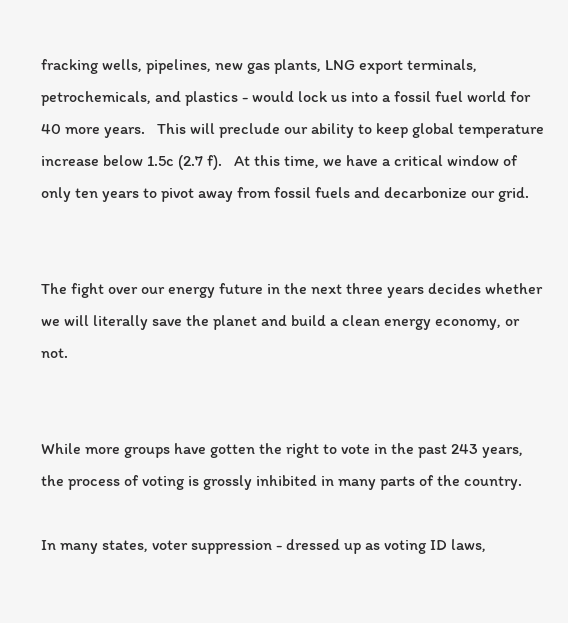fracking wells, pipelines, new gas plants, LNG export terminals, petrochemicals, and plastics - would lock us into a fossil fuel world for 40 more years.   This will preclude our ability to keep global temperature increase below 1.5c (2.7 f).   At this time, we have a critical window of only ten years to pivot away from fossil fuels and decarbonize our grid.


The fight over our energy future in the next three years decides whether we will literally save the planet and build a clean energy economy, or not.


While more groups have gotten the right to vote in the past 243 years, the process of voting is grossly inhibited in many parts of the country.

In many states, voter suppression - dressed up as voting ID laws,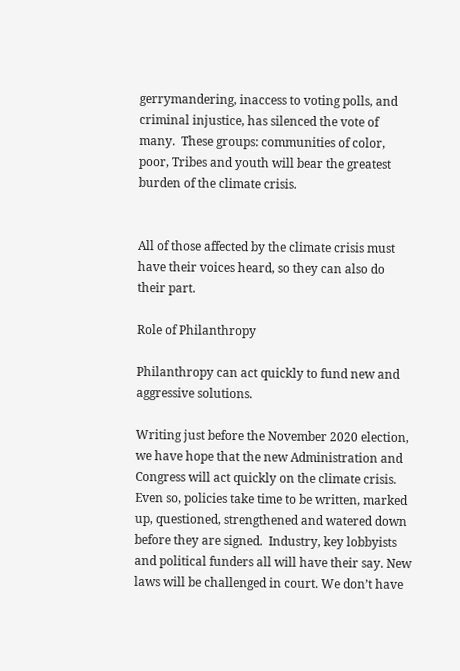gerrymandering, inaccess to voting polls, and criminal injustice, has silenced the vote of many.  These groups: communities of color, poor, Tribes and youth will bear the greatest burden of the climate crisis.


All of those affected by the climate crisis must have their voices heard, so they can also do their part.

Role of Philanthropy

Philanthropy can act quickly to fund new and aggressive solutions.

Writing just before the November 2020 election, we have hope that the new Administration and Congress will act quickly on the climate crisis.  Even so, policies take time to be written, marked up, questioned, strengthened and watered down before they are signed.  Industry, key lobbyists and political funders all will have their say. New laws will be challenged in court. We don’t have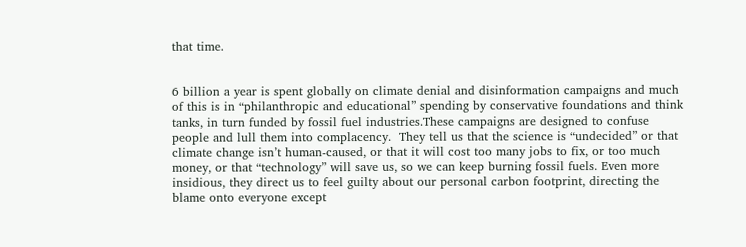that time.


6 billion a year is spent globally on climate denial and disinformation campaigns and much of this is in “philanthropic and educational” spending by conservative foundations and think tanks, in turn funded by fossil fuel industries.These campaigns are designed to confuse people and lull them into complacency.  They tell us that the science is “undecided” or that climate change isn’t human-caused, or that it will cost too many jobs to fix, or too much money, or that “technology” will save us, so we can keep burning fossil fuels. Even more insidious, they direct us to feel guilty about our personal carbon footprint, directing the blame onto everyone except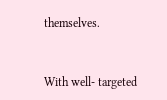themselves.


With well- targeted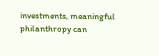investments, meaningful philanthropy can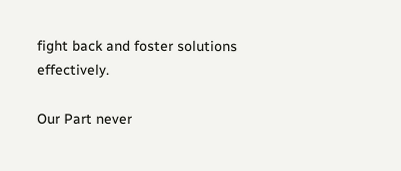fight back and foster solutions effectively.

Our Part never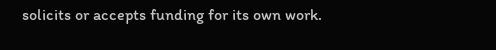solicits or accepts funding for its own work.